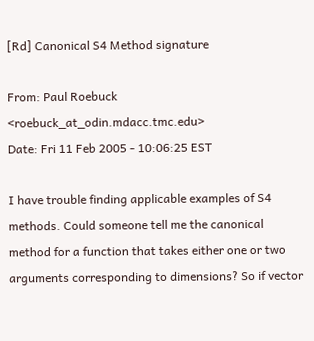[Rd] Canonical S4 Method signature

From: Paul Roebuck <roebuck_at_odin.mdacc.tmc.edu>
Date: Fri 11 Feb 2005 - 10:06:25 EST

I have trouble finding applicable examples of S4 methods. Could someone tell me the canonical method for a function that takes either one or two arguments corresponding to dimensions? So if vector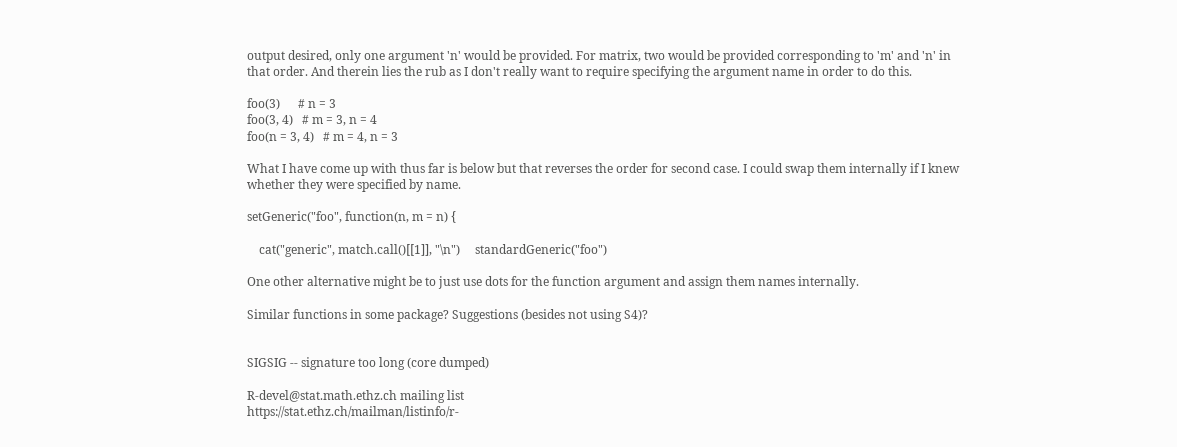output desired, only one argument 'n' would be provided. For matrix, two would be provided corresponding to 'm' and 'n' in that order. And therein lies the rub as I don't really want to require specifying the argument name in order to do this.

foo(3)      # n = 3
foo(3, 4)   # m = 3, n = 4
foo(n = 3, 4)   # m = 4, n = 3

What I have come up with thus far is below but that reverses the order for second case. I could swap them internally if I knew whether they were specified by name.

setGeneric("foo", function(n, m = n) {

    cat("generic", match.call()[[1]], "\n")     standardGeneric("foo")

One other alternative might be to just use dots for the function argument and assign them names internally.

Similar functions in some package? Suggestions (besides not using S4)?


SIGSIG -- signature too long (core dumped)

R-devel@stat.math.ethz.ch mailing list
https://stat.ethz.ch/mailman/listinfo/r-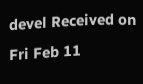devel Received on Fri Feb 11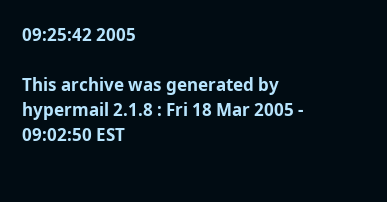09:25:42 2005

This archive was generated by hypermail 2.1.8 : Fri 18 Mar 2005 - 09:02:50 EST